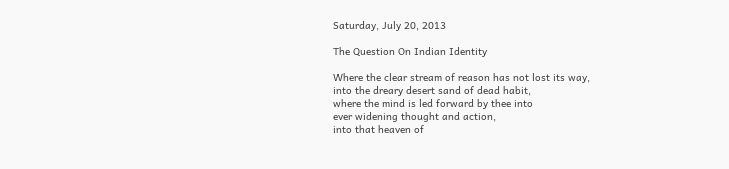Saturday, July 20, 2013

The Question On Indian Identity

Where the clear stream of reason has not lost its way,
into the dreary desert sand of dead habit,
where the mind is led forward by thee into
ever widening thought and action,
into that heaven of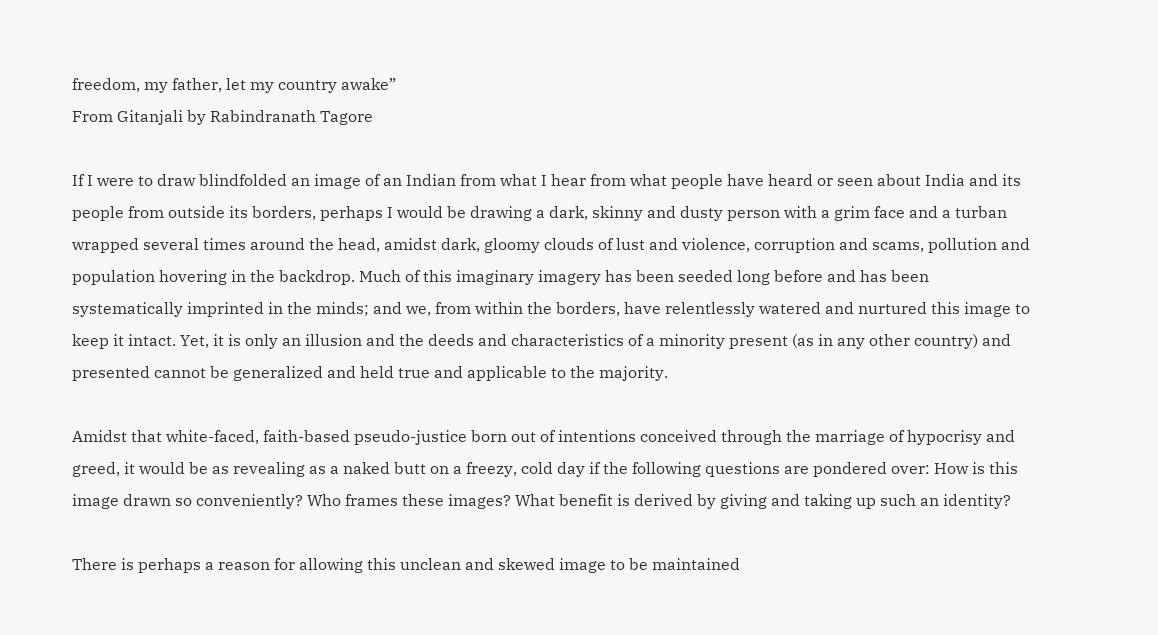freedom, my father, let my country awake”
From Gitanjali by Rabindranath Tagore

If I were to draw blindfolded an image of an Indian from what I hear from what people have heard or seen about India and its people from outside its borders, perhaps I would be drawing a dark, skinny and dusty person with a grim face and a turban wrapped several times around the head, amidst dark, gloomy clouds of lust and violence, corruption and scams, pollution and population hovering in the backdrop. Much of this imaginary imagery has been seeded long before and has been systematically imprinted in the minds; and we, from within the borders, have relentlessly watered and nurtured this image to keep it intact. Yet, it is only an illusion and the deeds and characteristics of a minority present (as in any other country) and presented cannot be generalized and held true and applicable to the majority.

Amidst that white-faced, faith-based pseudo-justice born out of intentions conceived through the marriage of hypocrisy and greed, it would be as revealing as a naked butt on a freezy, cold day if the following questions are pondered over: How is this image drawn so conveniently? Who frames these images? What benefit is derived by giving and taking up such an identity?

There is perhaps a reason for allowing this unclean and skewed image to be maintained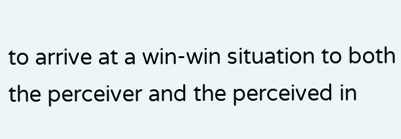to arrive at a win-win situation to both the perceiver and the perceived in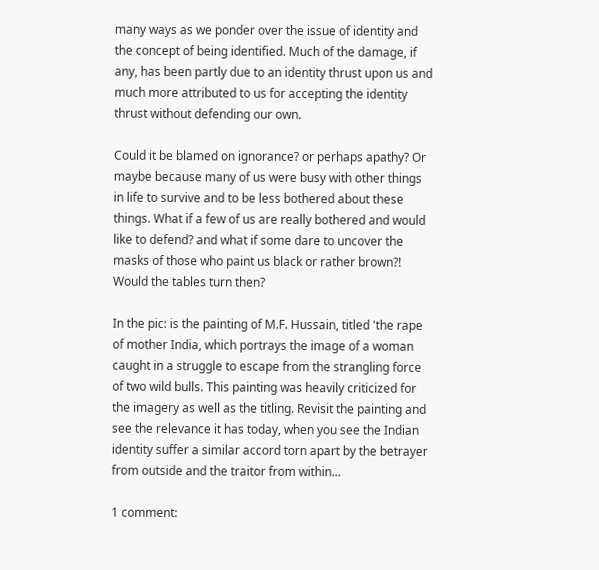many ways as we ponder over the issue of identity and the concept of being identified. Much of the damage, if any, has been partly due to an identity thrust upon us and much more attributed to us for accepting the identity thrust without defending our own.

Could it be blamed on ignorance? or perhaps apathy? Or maybe because many of us were busy with other things in life to survive and to be less bothered about these things. What if a few of us are really bothered and would like to defend? and what if some dare to uncover the masks of those who paint us black or rather brown?! Would the tables turn then?

In the pic: is the painting of M.F. Hussain, titled 'the rape of mother India, which portrays the image of a woman caught in a struggle to escape from the strangling force of two wild bulls. This painting was heavily criticized for the imagery as well as the titling. Revisit the painting and see the relevance it has today, when you see the Indian identity suffer a similar accord torn apart by the betrayer from outside and the traitor from within...

1 comment: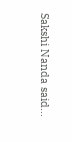Sakshi Nanda said...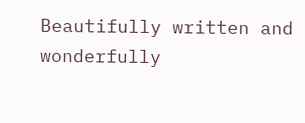Beautifully written and wonderfully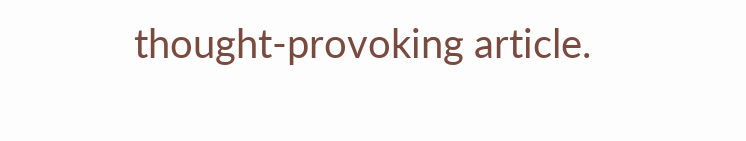thought-provoking article.